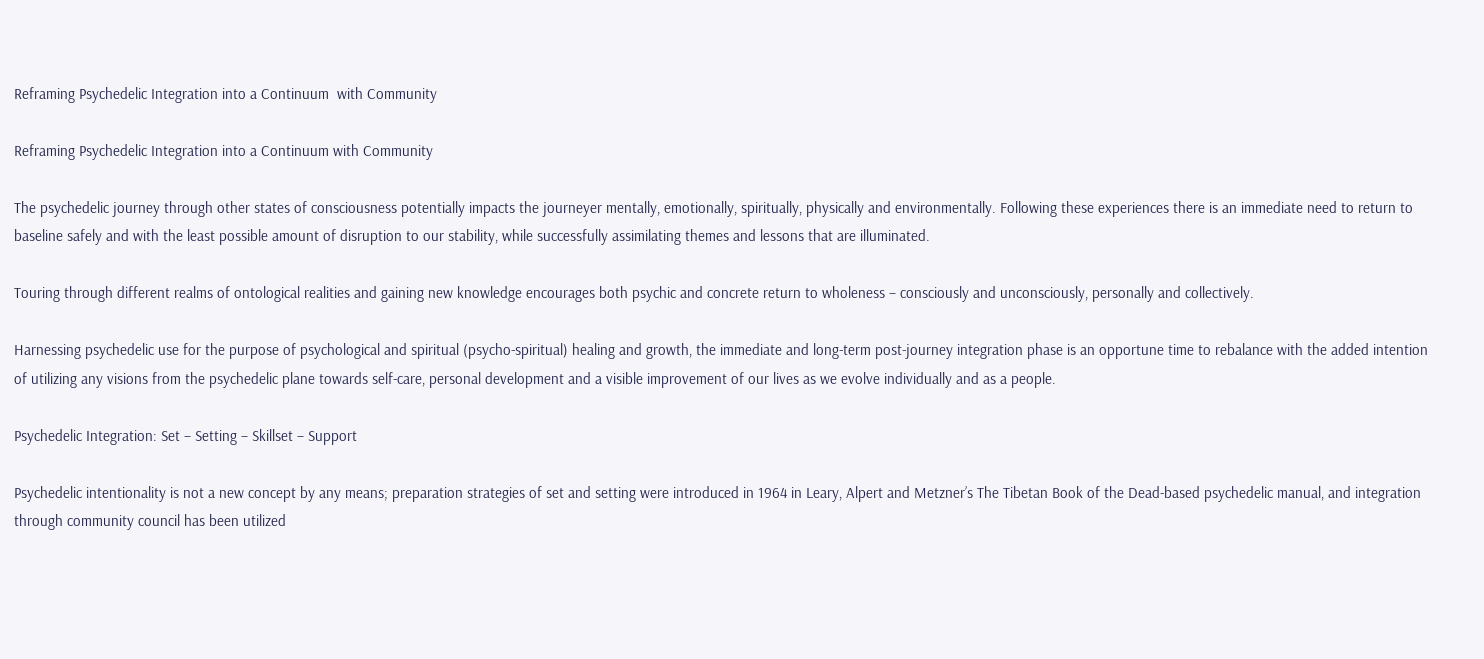Reframing Psychedelic Integration into a Continuum  with Community

Reframing Psychedelic Integration into a Continuum with Community

The psychedelic journey through other states of consciousness potentially impacts the journeyer mentally, emotionally, spiritually, physically and environmentally. Following these experiences there is an immediate need to return to baseline safely and with the least possible amount of disruption to our stability, while successfully assimilating themes and lessons that are illuminated.

Touring through different realms of ontological realities and gaining new knowledge encourages both psychic and concrete return to wholeness – consciously and unconsciously, personally and collectively.

Harnessing psychedelic use for the purpose of psychological and spiritual (psycho-spiritual) healing and growth, the immediate and long-term post-journey integration phase is an opportune time to rebalance with the added intention of utilizing any visions from the psychedelic plane towards self-care, personal development and a visible improvement of our lives as we evolve individually and as a people.

Psychedelic Integration: Set – Setting – Skillset – Support

Psychedelic intentionality is not a new concept by any means; preparation strategies of set and setting were introduced in 1964 in Leary, Alpert and Metzner’s The Tibetan Book of the Dead-based psychedelic manual, and integration through community council has been utilized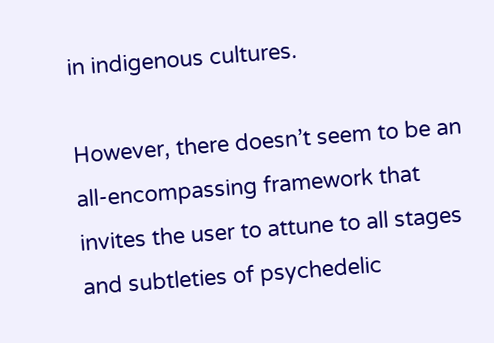in indigenous cultures.

However, there doesn’t seem to be an all-encompassing framework that invites the user to attune to all stages and subtleties of psychedelic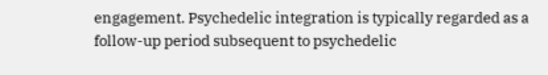engagement. Psychedelic integration is typically regarded as a follow-up period subsequent to psychedelic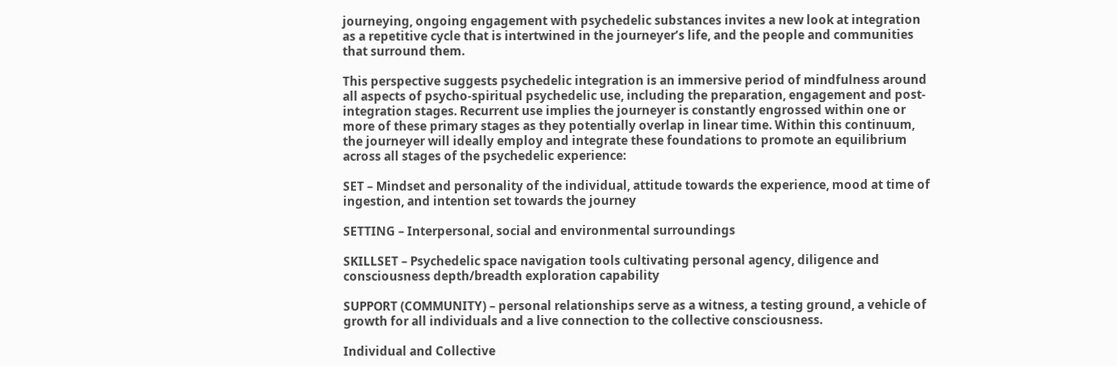journeying, ongoing engagement with psychedelic substances invites a new look at integration as a repetitive cycle that is intertwined in the journeyer’s life, and the people and communities that surround them.

This perspective suggests psychedelic integration is an immersive period of mindfulness around all aspects of psycho-spiritual psychedelic use, including the preparation, engagement and post-integration stages. Recurrent use implies the journeyer is constantly engrossed within one or more of these primary stages as they potentially overlap in linear time. Within this continuum, the journeyer will ideally employ and integrate these foundations to promote an equilibrium across all stages of the psychedelic experience:

SET – Mindset and personality of the individual, attitude towards the experience, mood at time of ingestion, and intention set towards the journey

SETTING – Interpersonal, social and environmental surroundings

SKILLSET – Psychedelic space navigation tools cultivating personal agency, diligence and consciousness depth/breadth exploration capability

SUPPORT (COMMUNITY) – personal relationships serve as a witness, a testing ground, a vehicle of growth for all individuals and a live connection to the collective consciousness.

Individual and Collective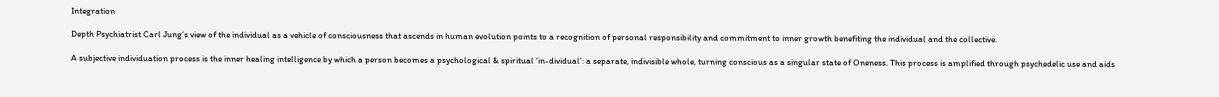Integration

Depth Psychiatrist Carl Jung’s view of the individual as a vehicle of consciousness that ascends in human evolution points to a recognition of personal responsibility and commitment to inner growth benefiting the individual and the collective.

A subjective individuation process is the inner healing intelligence by which a person becomes a psychological & spiritual ‘in-dividual’: a separate, indivisible whole, turning conscious as a singular state of Oneness. This process is amplified through psychedelic use and aids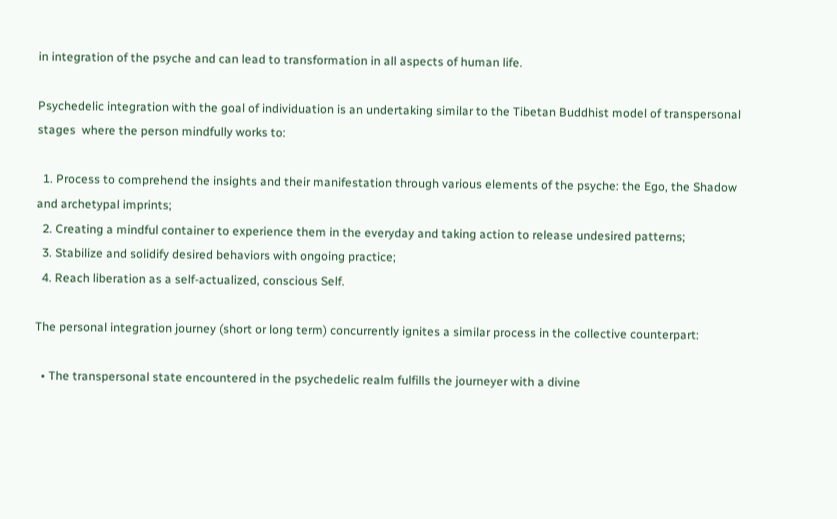in integration of the psyche and can lead to transformation in all aspects of human life.

Psychedelic integration with the goal of individuation is an undertaking similar to the Tibetan Buddhist model of transpersonal stages  where the person mindfully works to:

  1. Process to comprehend the insights and their manifestation through various elements of the psyche: the Ego, the Shadow and archetypal imprints;
  2. Creating a mindful container to experience them in the everyday and taking action to release undesired patterns;
  3. Stabilize and solidify desired behaviors with ongoing practice;
  4. Reach liberation as a self-actualized, conscious Self.

The personal integration journey (short or long term) concurrently ignites a similar process in the collective counterpart:

  • The transpersonal state encountered in the psychedelic realm fulfills the journeyer with a divine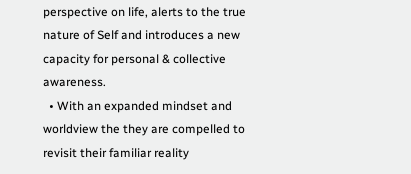perspective on life, alerts to the true nature of Self and introduces a new capacity for personal & collective awareness.
  • With an expanded mindset and worldview the they are compelled to revisit their familiar reality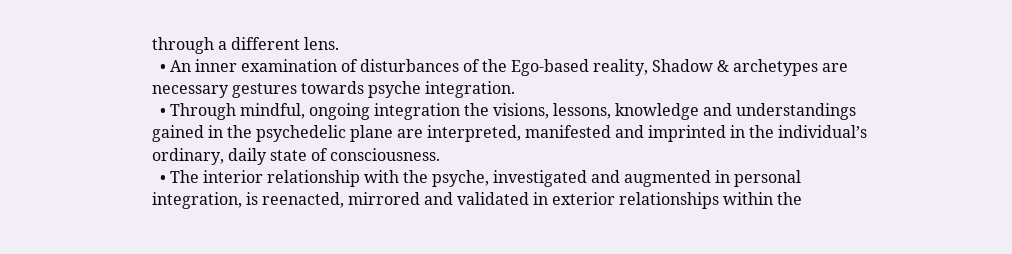through a different lens.
  • An inner examination of disturbances of the Ego-based reality, Shadow & archetypes are necessary gestures towards psyche integration.
  • Through mindful, ongoing integration the visions, lessons, knowledge and understandings gained in the psychedelic plane are interpreted, manifested and imprinted in the individual’s ordinary, daily state of consciousness.
  • The interior relationship with the psyche, investigated and augmented in personal integration, is reenacted, mirrored and validated in exterior relationships within the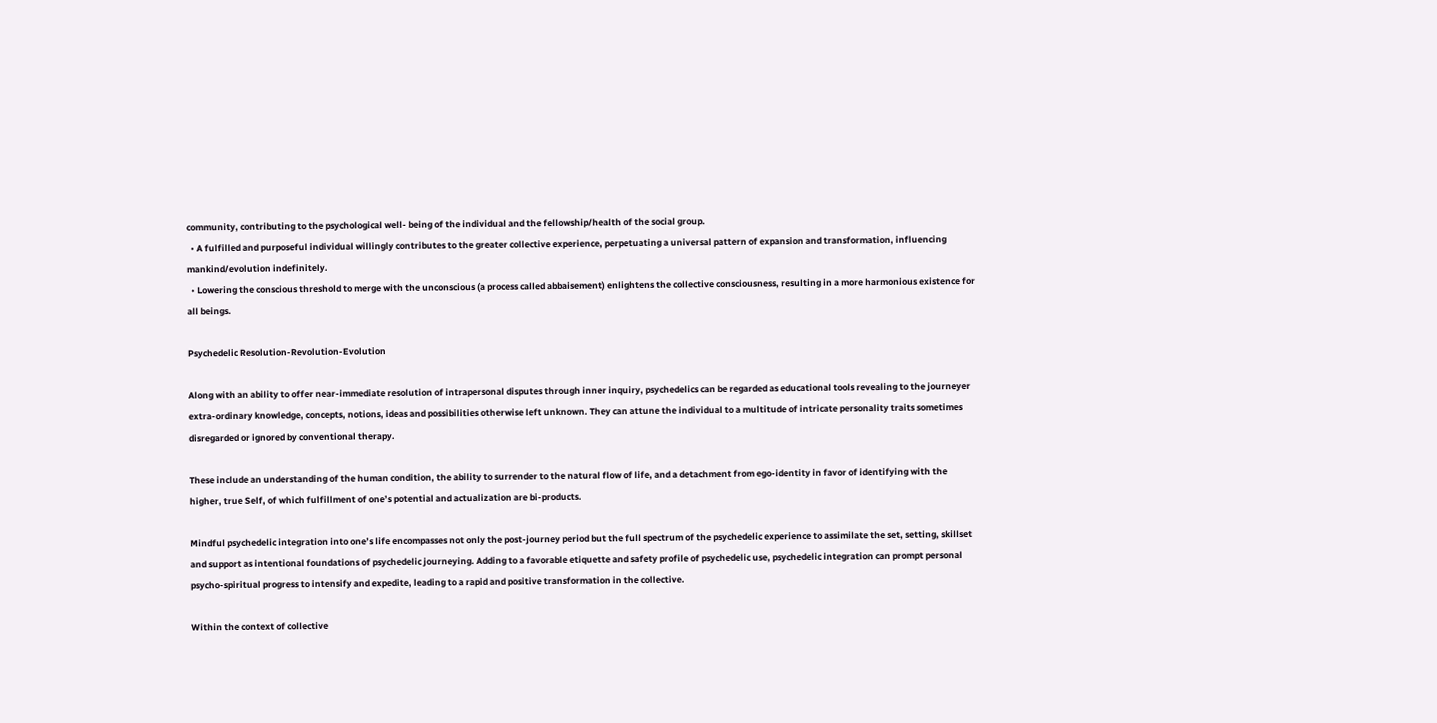community, contributing to the psychological well- being of the individual and the fellowship/health of the social group.
  • A fulfilled and purposeful individual willingly contributes to the greater collective experience, perpetuating a universal pattern of expansion and transformation, influencing mankind/evolution indefinitely.
  • Lowering the conscious threshold to merge with the unconscious (a process called abbaisement) enlightens the collective consciousness, resulting in a more harmonious existence for all beings.

Psychedelic Resolution-Revolution-Evolution

Along with an ability to offer near-immediate resolution of intrapersonal disputes through inner inquiry, psychedelics can be regarded as educational tools revealing to the journeyer extra-ordinary knowledge, concepts, notions, ideas and possibilities otherwise left unknown. They can attune the individual to a multitude of intricate personality traits sometimes disregarded or ignored by conventional therapy.

These include an understanding of the human condition, the ability to surrender to the natural flow of life, and a detachment from ego-identity in favor of identifying with the higher, true Self, of which fulfillment of one’s potential and actualization are bi-products.

Mindful psychedelic integration into one’s life encompasses not only the post-journey period but the full spectrum of the psychedelic experience to assimilate the set, setting, skillset and support as intentional foundations of psychedelic journeying. Adding to a favorable etiquette and safety profile of psychedelic use, psychedelic integration can prompt personal psycho-spiritual progress to intensify and expedite, leading to a rapid and positive transformation in the collective.

Within the context of collective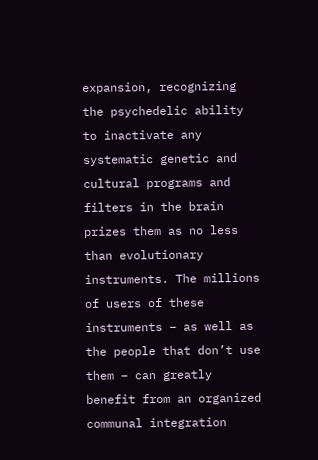expansion, recognizing the psychedelic ability to inactivate any systematic genetic and cultural programs and filters in the brain prizes them as no less than evolutionary instruments. The millions of users of these instruments – as well as the people that don’t use them – can greatly benefit from an organized communal integration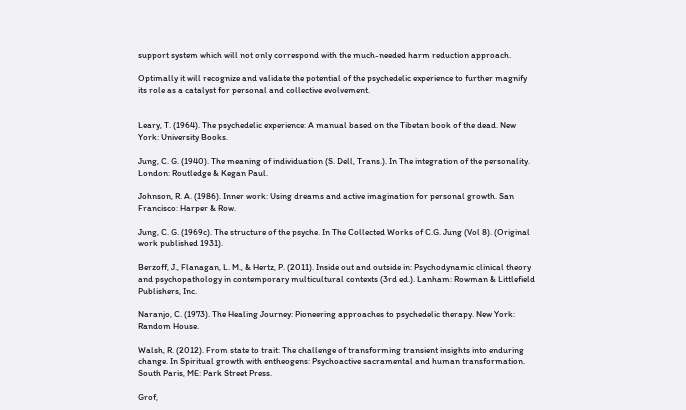support system which will not only correspond with the much-needed harm reduction approach.

Optimally it will recognize and validate the potential of the psychedelic experience to further magnify its role as a catalyst for personal and collective evolvement.


Leary, T. (1964). The psychedelic experience: A manual based on the Tibetan book of the dead. New York: University Books.

Jung, C. G. (1940). The meaning of individuation (S. Dell, Trans.). In The integration of the personality. London: Routledge & Kegan Paul.

Johnson, R. A. (1986). Inner work: Using dreams and active imagination for personal growth. San Francisco: Harper & Row.

Jung, C. G. (1969c). The structure of the psyche. In The Collected Works of C.G. Jung (Vol 8). (Original work published 1931).

Berzoff, J., Flanagan, L. M., & Hertz, P. (2011). Inside out and outside in: Psychodynamic clinical theory and psychopathology in contemporary multicultural contexts (3rd ed.). Lanham: Rowman & Littlefield Publishers, Inc.

Naranjo, C. (1973). The Healing Journey: Pioneering approaches to psychedelic therapy. New York: Random House.

Walsh, R. (2012). From state to trait: The challenge of transforming transient insights into enduring change. In Spiritual growth with entheogens: Psychoactive sacramental and human transformation. South Paris, ME: Park Street Press.

Grof,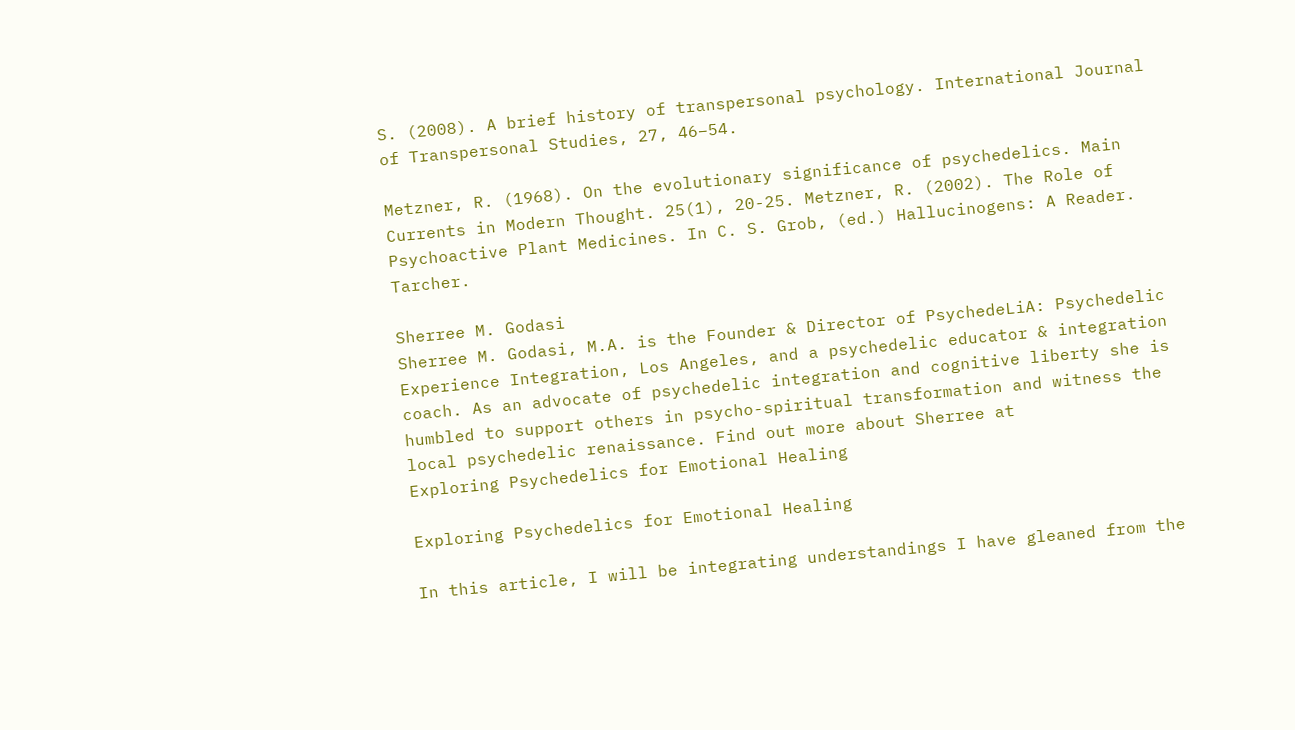S. (2008). A brief history of transpersonal psychology. International Journal of Transpersonal Studies, 27, 46–54.

Metzner, R. (1968). On the evolutionary significance of psychedelics. Main Currents in Modern Thought. 25(1), 20-25. Metzner, R. (2002). The Role of Psychoactive Plant Medicines. In C. S. Grob, (ed.) Hallucinogens: A Reader. Tarcher.

Sherree M. Godasi
Sherree M. Godasi, M.A. is the Founder & Director of PsychedeLiA: Psychedelic Experience Integration, Los Angeles, and a psychedelic educator & integration coach. As an advocate of psychedelic integration and cognitive liberty she is humbled to support others in psycho-spiritual transformation and witness the local psychedelic renaissance. Find out more about Sherree at
Exploring Psychedelics for Emotional Healing

Exploring Psychedelics for Emotional Healing

In this article, I will be integrating understandings I have gleaned from the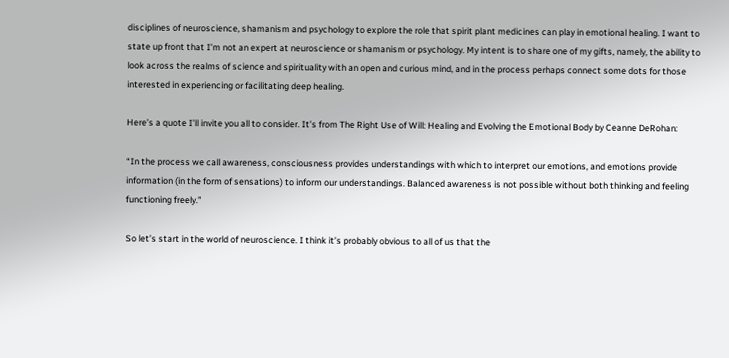disciplines of neuroscience, shamanism and psychology to explore the role that spirit plant medicines can play in emotional healing. I want to state up front that I’m not an expert at neuroscience or shamanism or psychology. My intent is to share one of my gifts, namely, the ability to look across the realms of science and spirituality with an open and curious mind, and in the process perhaps connect some dots for those interested in experiencing or facilitating deep healing.

Here’s a quote I’ll invite you all to consider. It’s from The Right Use of Will: Healing and Evolving the Emotional Body by Ceanne DeRohan:

“In the process we call awareness, consciousness provides understandings with which to interpret our emotions, and emotions provide information (in the form of sensations) to inform our understandings. Balanced awareness is not possible without both thinking and feeling functioning freely.”

So let’s start in the world of neuroscience. I think it’s probably obvious to all of us that the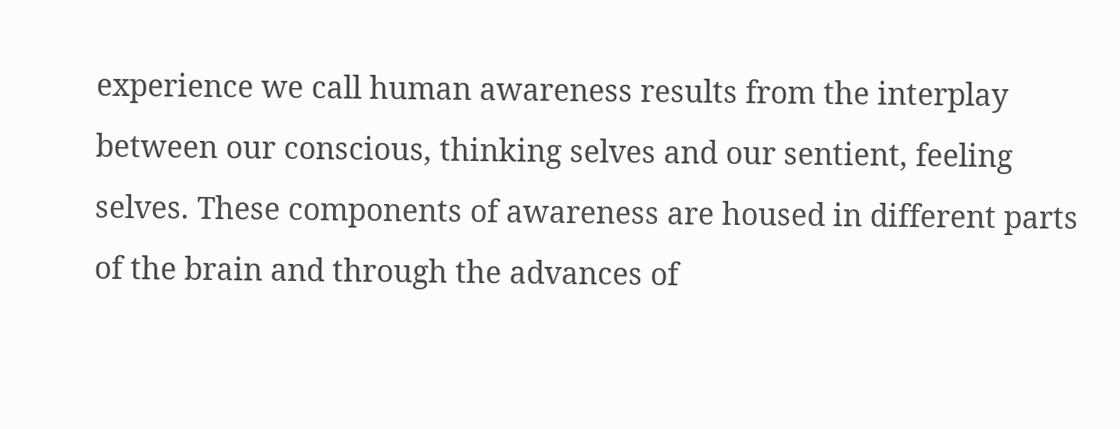experience we call human awareness results from the interplay between our conscious, thinking selves and our sentient, feeling selves. These components of awareness are housed in different parts of the brain and through the advances of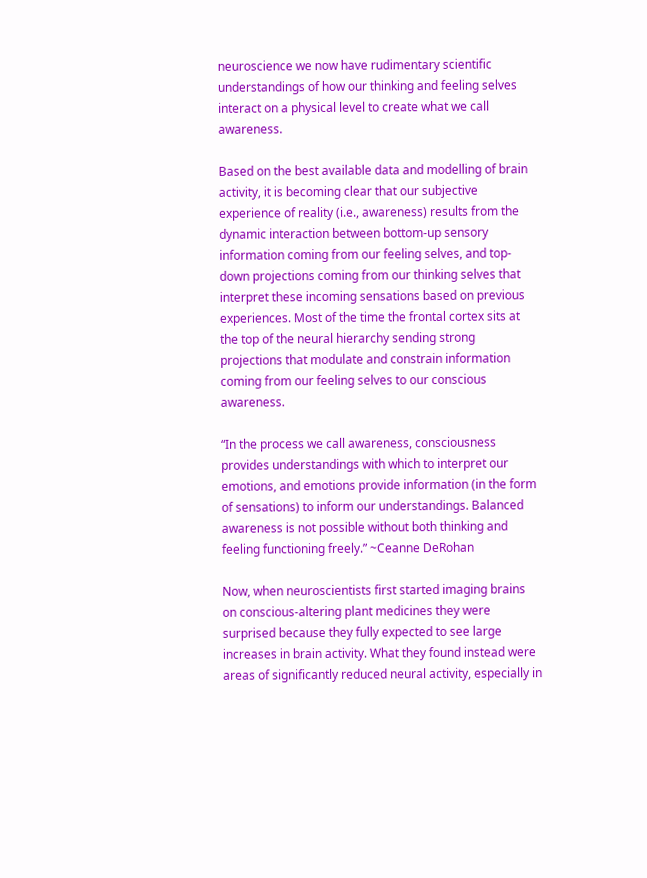neuroscience we now have rudimentary scientific understandings of how our thinking and feeling selves interact on a physical level to create what we call awareness.

Based on the best available data and modelling of brain activity, it is becoming clear that our subjective experience of reality (i.e., awareness) results from the dynamic interaction between bottom-up sensory information coming from our feeling selves, and top-down projections coming from our thinking selves that interpret these incoming sensations based on previous experiences. Most of the time the frontal cortex sits at the top of the neural hierarchy sending strong projections that modulate and constrain information coming from our feeling selves to our conscious awareness.

“In the process we call awareness, consciousness provides understandings with which to interpret our emotions, and emotions provide information (in the form of sensations) to inform our understandings. Balanced awareness is not possible without both thinking and feeling functioning freely.” ~Ceanne DeRohan

Now, when neuroscientists first started imaging brains on conscious-altering plant medicines they were surprised because they fully expected to see large increases in brain activity. What they found instead were areas of significantly reduced neural activity, especially in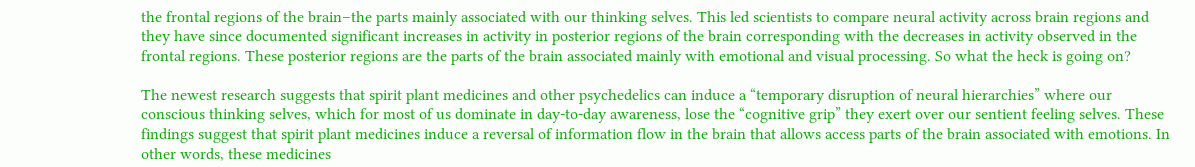the frontal regions of the brain–the parts mainly associated with our thinking selves. This led scientists to compare neural activity across brain regions and they have since documented significant increases in activity in posterior regions of the brain corresponding with the decreases in activity observed in the frontal regions. These posterior regions are the parts of the brain associated mainly with emotional and visual processing. So what the heck is going on?

The newest research suggests that spirit plant medicines and other psychedelics can induce a “temporary disruption of neural hierarchies” where our conscious thinking selves, which for most of us dominate in day-to-day awareness, lose the “cognitive grip” they exert over our sentient feeling selves. These findings suggest that spirit plant medicines induce a reversal of information flow in the brain that allows access parts of the brain associated with emotions. In other words, these medicines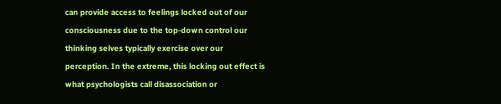can provide access to feelings locked out of our consciousness due to the top-down control our thinking selves typically exercise over our perception. In the extreme, this locking out effect is what psychologists call disassociation or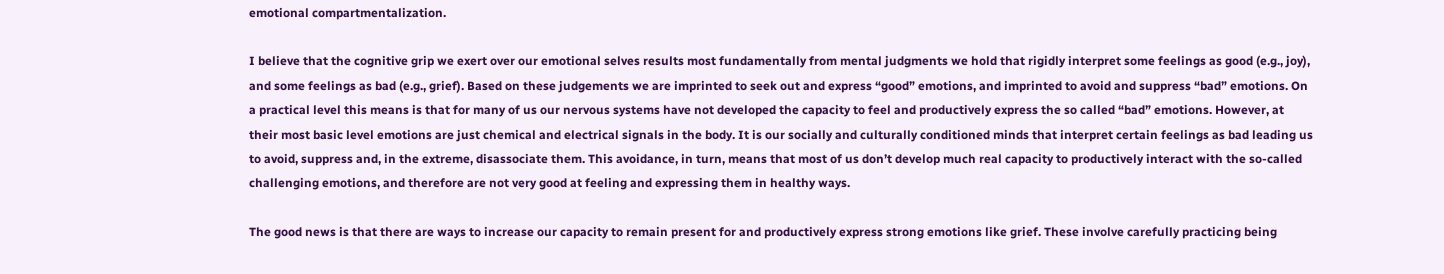emotional compartmentalization.

I believe that the cognitive grip we exert over our emotional selves results most fundamentally from mental judgments we hold that rigidly interpret some feelings as good (e.g., joy), and some feelings as bad (e.g., grief). Based on these judgements we are imprinted to seek out and express “good” emotions, and imprinted to avoid and suppress “bad” emotions. On a practical level this means is that for many of us our nervous systems have not developed the capacity to feel and productively express the so called “bad” emotions. However, at their most basic level emotions are just chemical and electrical signals in the body. It is our socially and culturally conditioned minds that interpret certain feelings as bad leading us to avoid, suppress and, in the extreme, disassociate them. This avoidance, in turn, means that most of us don’t develop much real capacity to productively interact with the so-called challenging emotions, and therefore are not very good at feeling and expressing them in healthy ways.

The good news is that there are ways to increase our capacity to remain present for and productively express strong emotions like grief. These involve carefully practicing being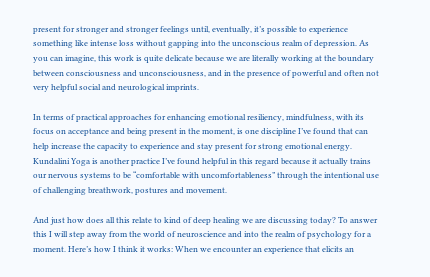present for stronger and stronger feelings until, eventually, it’s possible to experience something like intense loss without gapping into the unconscious realm of depression. As you can imagine, this work is quite delicate because we are literally working at the boundary between consciousness and unconsciousness, and in the presence of powerful and often not very helpful social and neurological imprints.

In terms of practical approaches for enhancing emotional resiliency, mindfulness, with its focus on acceptance and being present in the moment, is one discipline I’ve found that can help increase the capacity to experience and stay present for strong emotional energy. Kundalini Yoga is another practice I’ve found helpful in this regard because it actually trains our nervous systems to be “comfortable with uncomfortableness” through the intentional use of challenging breathwork, postures and movement.

And just how does all this relate to kind of deep healing we are discussing today? To answer this I will step away from the world of neuroscience and into the realm of psychology for a moment. Here’s how I think it works: When we encounter an experience that elicits an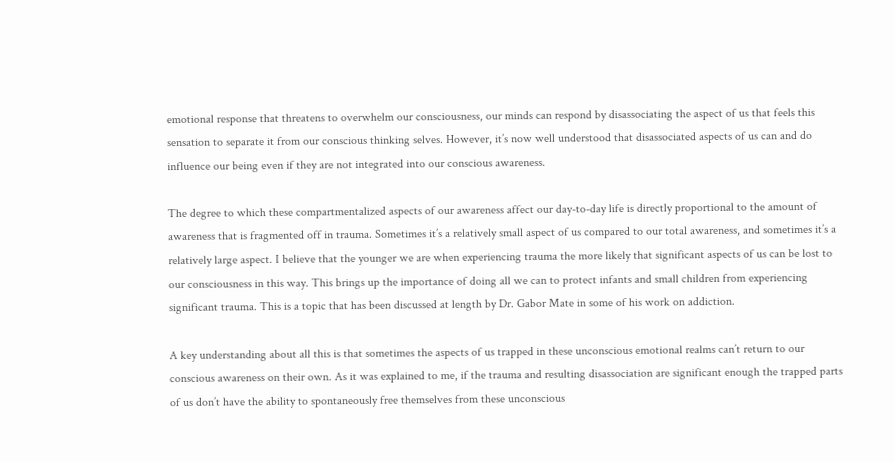emotional response that threatens to overwhelm our consciousness, our minds can respond by disassociating the aspect of us that feels this sensation to separate it from our conscious thinking selves. However, it’s now well understood that disassociated aspects of us can and do influence our being even if they are not integrated into our conscious awareness.

The degree to which these compartmentalized aspects of our awareness affect our day-to-day life is directly proportional to the amount of awareness that is fragmented off in trauma. Sometimes it’s a relatively small aspect of us compared to our total awareness, and sometimes it’s a relatively large aspect. I believe that the younger we are when experiencing trauma the more likely that significant aspects of us can be lost to our consciousness in this way. This brings up the importance of doing all we can to protect infants and small children from experiencing significant trauma. This is a topic that has been discussed at length by Dr. Gabor Mate in some of his work on addiction.

A key understanding about all this is that sometimes the aspects of us trapped in these unconscious emotional realms can’t return to our conscious awareness on their own. As it was explained to me, if the trauma and resulting disassociation are significant enough the trapped parts of us don’t have the ability to spontaneously free themselves from these unconscious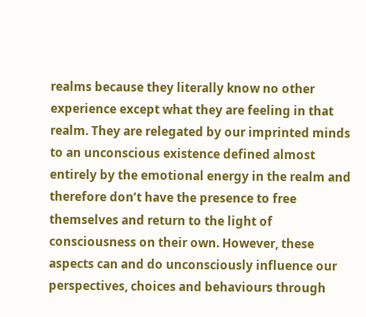realms because they literally know no other experience except what they are feeling in that realm. They are relegated by our imprinted minds to an unconscious existence defined almost entirely by the emotional energy in the realm and therefore don’t have the presence to free themselves and return to the light of consciousness on their own. However, these aspects can and do unconsciously influence our perspectives, choices and behaviours through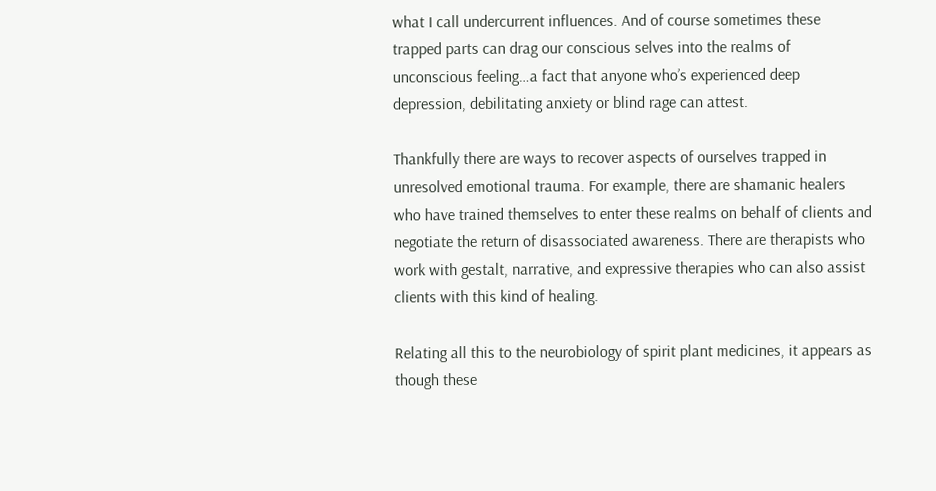what I call undercurrent influences. And of course sometimes these trapped parts can drag our conscious selves into the realms of unconscious feeling…a fact that anyone who’s experienced deep depression, debilitating anxiety or blind rage can attest.

Thankfully there are ways to recover aspects of ourselves trapped in unresolved emotional trauma. For example, there are shamanic healers who have trained themselves to enter these realms on behalf of clients and negotiate the return of disassociated awareness. There are therapists who work with gestalt, narrative, and expressive therapies who can also assist clients with this kind of healing.

Relating all this to the neurobiology of spirit plant medicines, it appears as though these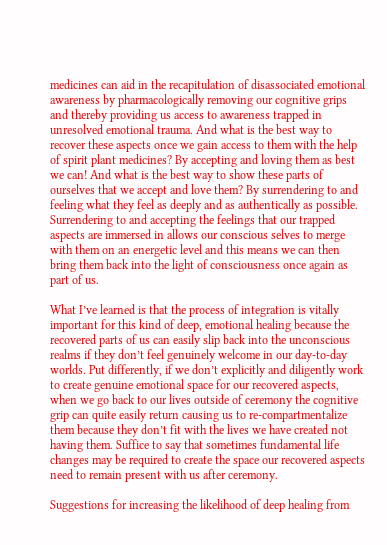medicines can aid in the recapitulation of disassociated emotional awareness by pharmacologically removing our cognitive grips and thereby providing us access to awareness trapped in unresolved emotional trauma. And what is the best way to recover these aspects once we gain access to them with the help of spirit plant medicines? By accepting and loving them as best we can! And what is the best way to show these parts of ourselves that we accept and love them? By surrendering to and feeling what they feel as deeply and as authentically as possible. Surrendering to and accepting the feelings that our trapped aspects are immersed in allows our conscious selves to merge with them on an energetic level and this means we can then bring them back into the light of consciousness once again as part of us.

What I’ve learned is that the process of integration is vitally important for this kind of deep, emotional healing because the recovered parts of us can easily slip back into the unconscious realms if they don’t feel genuinely welcome in our day-to-day worlds. Put differently, if we don’t explicitly and diligently work to create genuine emotional space for our recovered aspects, when we go back to our lives outside of ceremony the cognitive grip can quite easily return causing us to re-compartmentalize them because they don’t fit with the lives we have created not having them. Suffice to say that sometimes fundamental life changes may be required to create the space our recovered aspects need to remain present with us after ceremony.

Suggestions for increasing the likelihood of deep healing from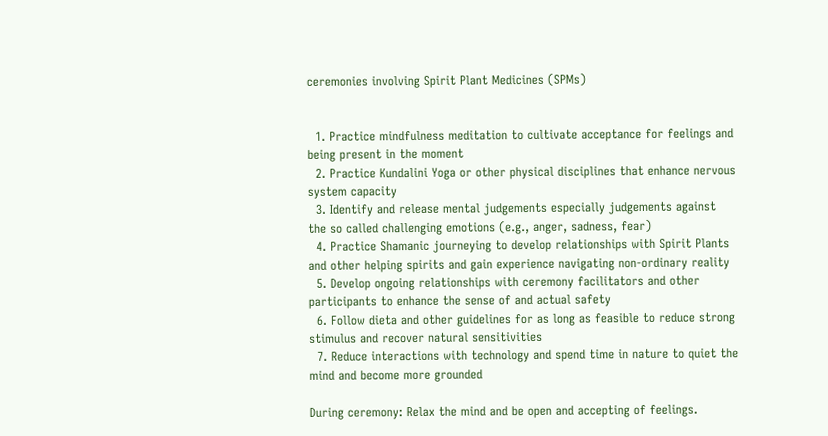ceremonies involving Spirit Plant Medicines (SPMs)


  1. Practice mindfulness meditation to cultivate acceptance for feelings and being present in the moment
  2. Practice Kundalini Yoga or other physical disciplines that enhance nervous system capacity
  3. Identify and release mental judgements especially judgements against the so called challenging emotions (e.g., anger, sadness, fear)
  4. Practice Shamanic journeying to develop relationships with Spirit Plants and other helping spirits and gain experience navigating non-ordinary reality
  5. Develop ongoing relationships with ceremony facilitators and other participants to enhance the sense of and actual safety
  6. Follow dieta and other guidelines for as long as feasible to reduce strong stimulus and recover natural sensitivities
  7. Reduce interactions with technology and spend time in nature to quiet the mind and become more grounded

During ceremony: Relax the mind and be open and accepting of feelings.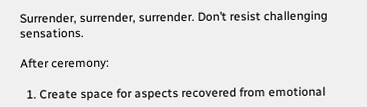Surrender, surrender, surrender. Don’t resist challenging sensations.

After ceremony:

  1. Create space for aspects recovered from emotional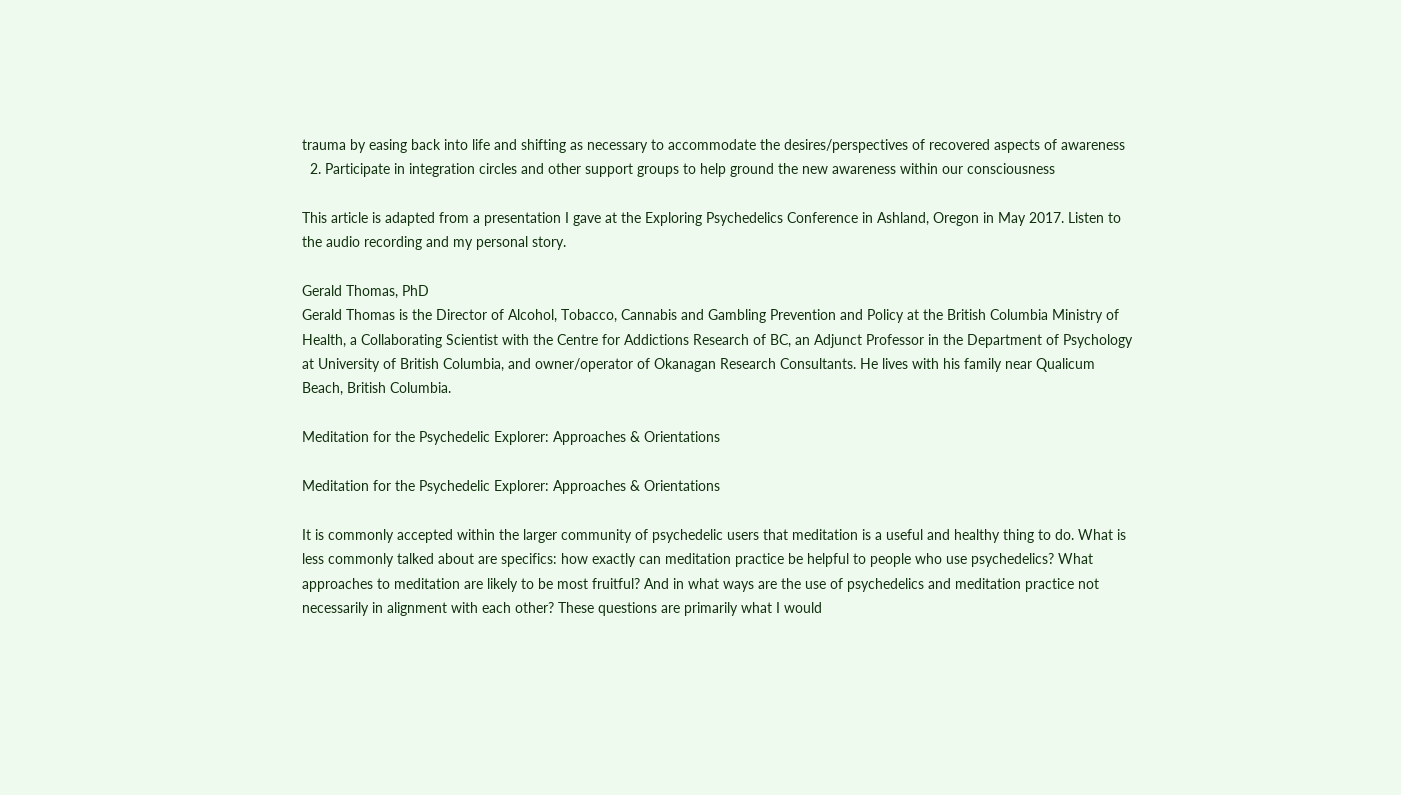trauma by easing back into life and shifting as necessary to accommodate the desires/perspectives of recovered aspects of awareness
  2. Participate in integration circles and other support groups to help ground the new awareness within our consciousness

This article is adapted from a presentation I gave at the Exploring Psychedelics Conference in Ashland, Oregon in May 2017. Listen to the audio recording and my personal story.

Gerald Thomas, PhD
Gerald Thomas is the Director of Alcohol, Tobacco, Cannabis and Gambling Prevention and Policy at the British Columbia Ministry of Health, a Collaborating Scientist with the Centre for Addictions Research of BC, an Adjunct Professor in the Department of Psychology at University of British Columbia, and owner/operator of Okanagan Research Consultants. He lives with his family near Qualicum Beach, British Columbia.

Meditation for the Psychedelic Explorer: Approaches & Orientations

Meditation for the Psychedelic Explorer: Approaches & Orientations

It is commonly accepted within the larger community of psychedelic users that meditation is a useful and healthy thing to do. What is less commonly talked about are specifics: how exactly can meditation practice be helpful to people who use psychedelics? What approaches to meditation are likely to be most fruitful? And in what ways are the use of psychedelics and meditation practice not necessarily in alignment with each other? These questions are primarily what I would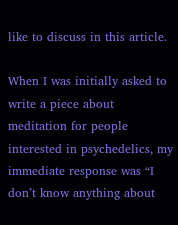like to discuss in this article.

When I was initially asked to write a piece about meditation for people interested in psychedelics, my immediate response was “I don’t know anything about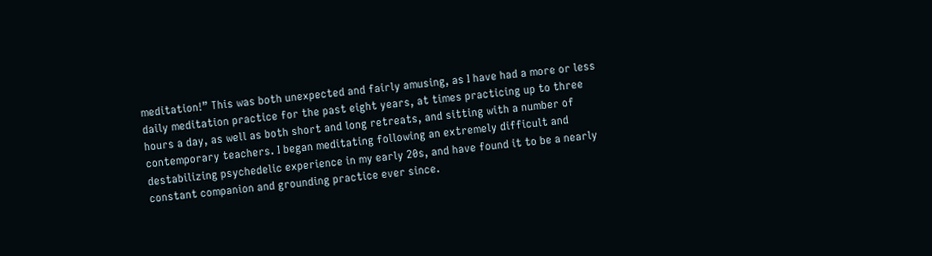meditation!” This was both unexpected and fairly amusing, as I have had a more or less daily meditation practice for the past eight years, at times practicing up to three hours a day, as well as both short and long retreats, and sitting with a number of contemporary teachers. I began meditating following an extremely difficult and destabilizing psychedelic experience in my early 20s, and have found it to be a nearly constant companion and grounding practice ever since.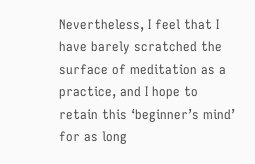Nevertheless, I feel that I have barely scratched the surface of meditation as a practice, and I hope to retain this ‘beginner’s mind’ for as long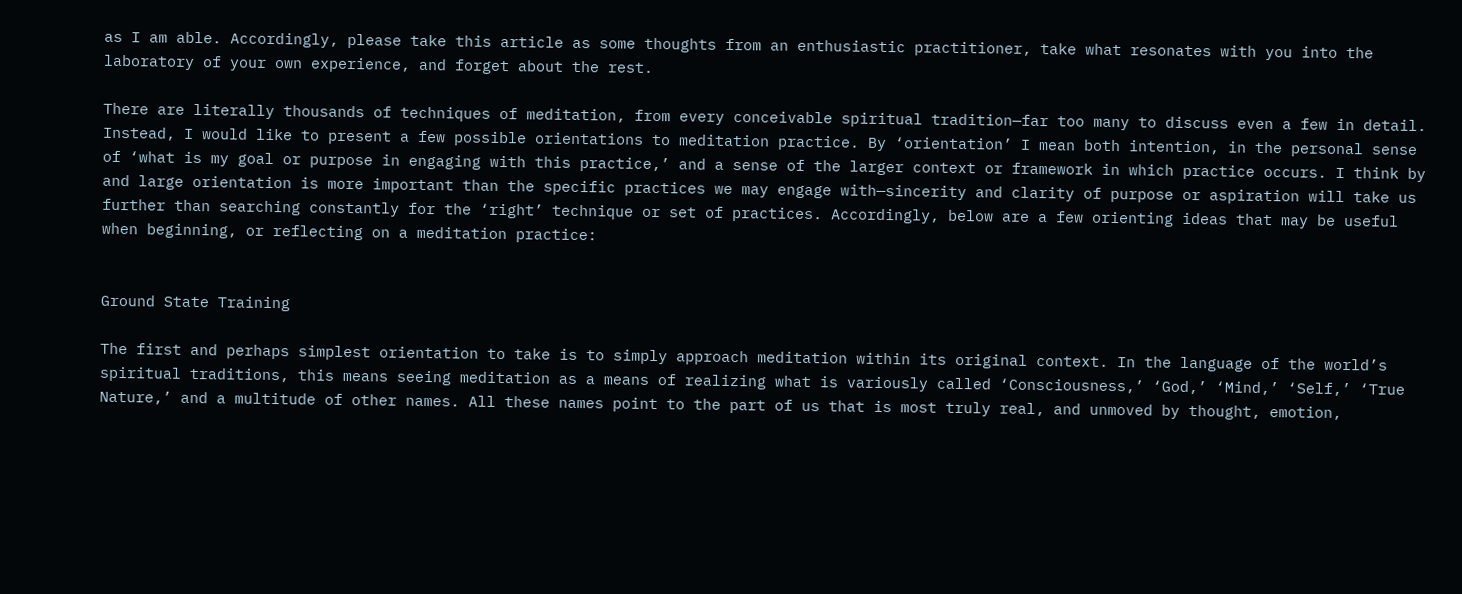as I am able. Accordingly, please take this article as some thoughts from an enthusiastic practitioner, take what resonates with you into the laboratory of your own experience, and forget about the rest.

There are literally thousands of techniques of meditation, from every conceivable spiritual tradition—far too many to discuss even a few in detail. Instead, I would like to present a few possible orientations to meditation practice. By ‘orientation’ I mean both intention, in the personal sense of ‘what is my goal or purpose in engaging with this practice,’ and a sense of the larger context or framework in which practice occurs. I think by and large orientation is more important than the specific practices we may engage with—sincerity and clarity of purpose or aspiration will take us further than searching constantly for the ‘right’ technique or set of practices. Accordingly, below are a few orienting ideas that may be useful when beginning, or reflecting on a meditation practice:


Ground State Training

The first and perhaps simplest orientation to take is to simply approach meditation within its original context. In the language of the world’s spiritual traditions, this means seeing meditation as a means of realizing what is variously called ‘Consciousness,’ ‘God,’ ‘Mind,’ ‘Self,’ ‘True Nature,’ and a multitude of other names. All these names point to the part of us that is most truly real, and unmoved by thought, emotion,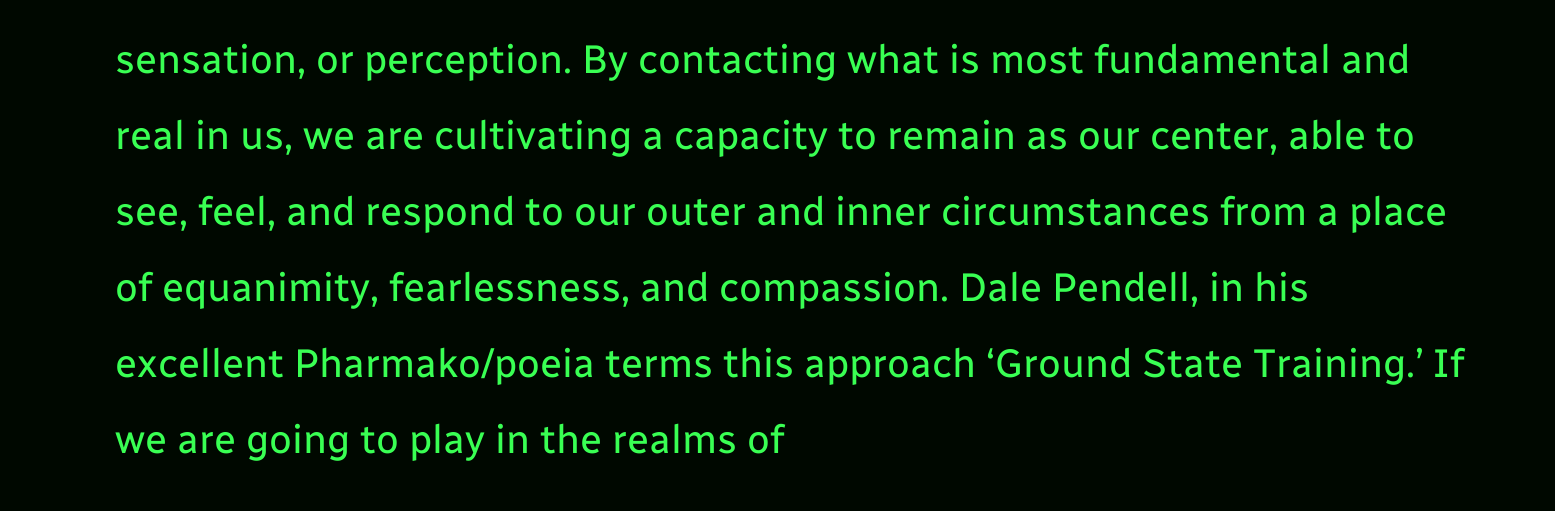sensation, or perception. By contacting what is most fundamental and real in us, we are cultivating a capacity to remain as our center, able to see, feel, and respond to our outer and inner circumstances from a place of equanimity, fearlessness, and compassion. Dale Pendell, in his excellent Pharmako/poeia terms this approach ‘Ground State Training.’ If we are going to play in the realms of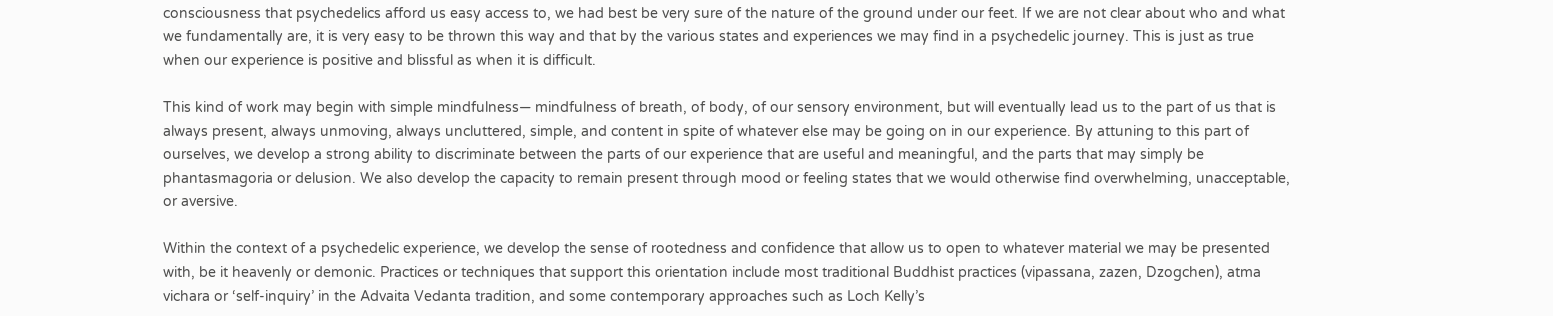consciousness that psychedelics afford us easy access to, we had best be very sure of the nature of the ground under our feet. If we are not clear about who and what we fundamentally are, it is very easy to be thrown this way and that by the various states and experiences we may find in a psychedelic journey. This is just as true when our experience is positive and blissful as when it is difficult.

This kind of work may begin with simple mindfulness— mindfulness of breath, of body, of our sensory environment, but will eventually lead us to the part of us that is always present, always unmoving, always uncluttered, simple, and content in spite of whatever else may be going on in our experience. By attuning to this part of ourselves, we develop a strong ability to discriminate between the parts of our experience that are useful and meaningful, and the parts that may simply be phantasmagoria or delusion. We also develop the capacity to remain present through mood or feeling states that we would otherwise find overwhelming, unacceptable, or aversive.

Within the context of a psychedelic experience, we develop the sense of rootedness and confidence that allow us to open to whatever material we may be presented with, be it heavenly or demonic. Practices or techniques that support this orientation include most traditional Buddhist practices (vipassana, zazen, Dzogchen), atma vichara or ‘self-inquiry’ in the Advaita Vedanta tradition, and some contemporary approaches such as Loch Kelly’s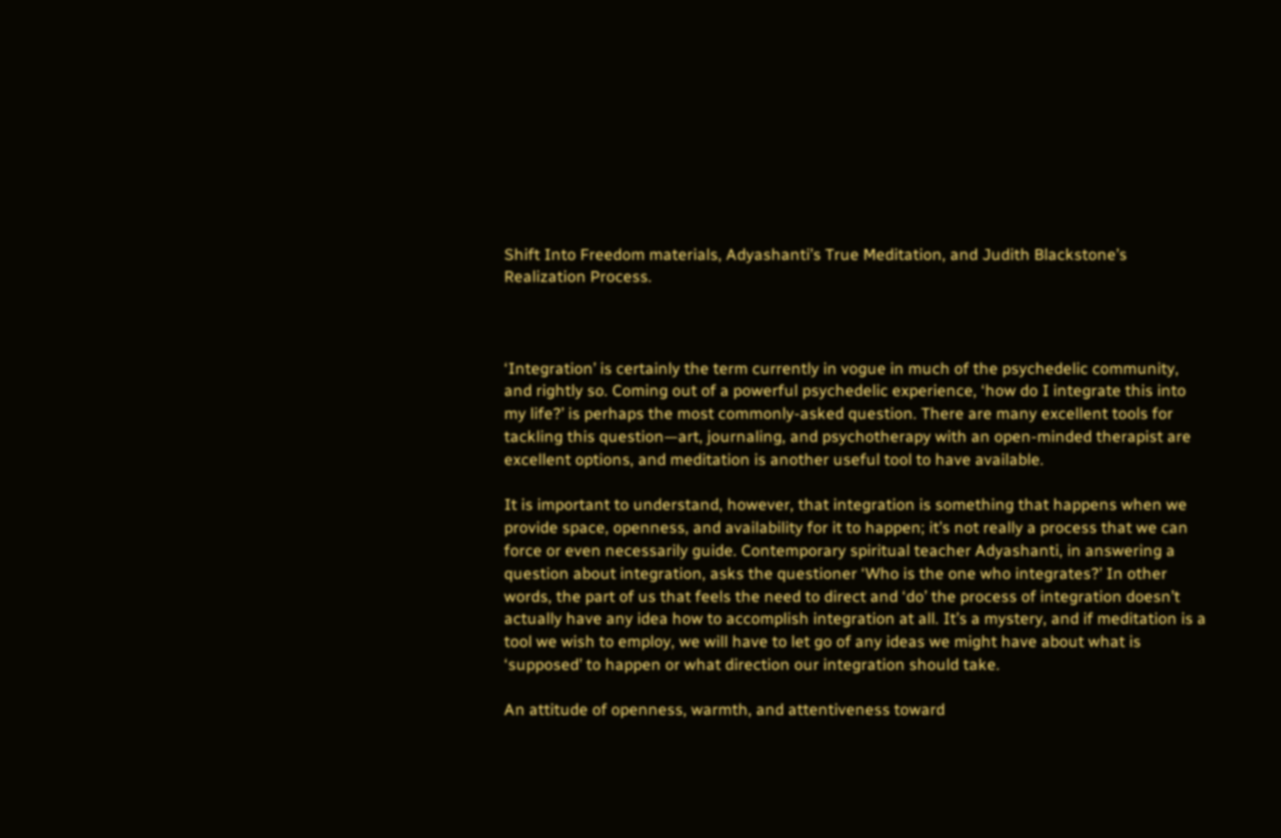Shift Into Freedom materials, Adyashanti’s True Meditation, and Judith Blackstone’s Realization Process.



‘Integration’ is certainly the term currently in vogue in much of the psychedelic community, and rightly so. Coming out of a powerful psychedelic experience, ‘how do I integrate this into my life?’ is perhaps the most commonly-asked question. There are many excellent tools for tackling this question—art, journaling, and psychotherapy with an open-minded therapist are excellent options, and meditation is another useful tool to have available.

It is important to understand, however, that integration is something that happens when we provide space, openness, and availability for it to happen; it’s not really a process that we can force or even necessarily guide. Contemporary spiritual teacher Adyashanti, in answering a question about integration, asks the questioner ‘Who is the one who integrates?’ In other words, the part of us that feels the need to direct and ‘do’ the process of integration doesn’t actually have any idea how to accomplish integration at all. It’s a mystery, and if meditation is a tool we wish to employ, we will have to let go of any ideas we might have about what is ‘supposed’ to happen or what direction our integration should take.

An attitude of openness, warmth, and attentiveness toward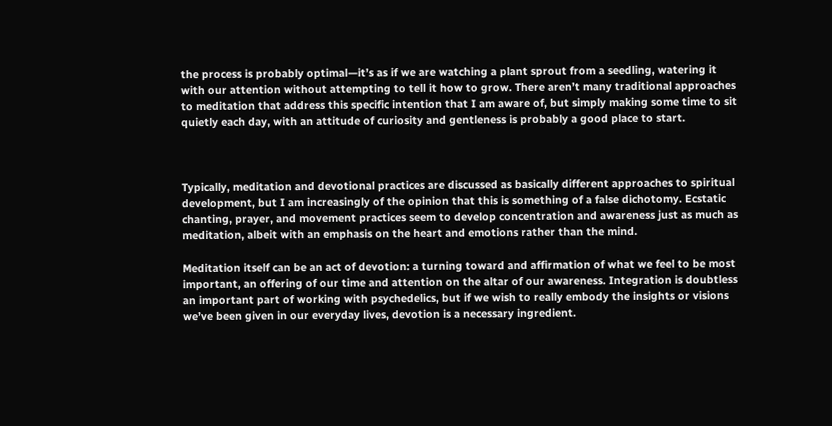the process is probably optimal—it’s as if we are watching a plant sprout from a seedling, watering it with our attention without attempting to tell it how to grow. There aren’t many traditional approaches to meditation that address this specific intention that I am aware of, but simply making some time to sit quietly each day, with an attitude of curiosity and gentleness is probably a good place to start.



Typically, meditation and devotional practices are discussed as basically different approaches to spiritual development, but I am increasingly of the opinion that this is something of a false dichotomy. Ecstatic chanting, prayer, and movement practices seem to develop concentration and awareness just as much as meditation, albeit with an emphasis on the heart and emotions rather than the mind.

Meditation itself can be an act of devotion: a turning toward and affirmation of what we feel to be most important, an offering of our time and attention on the altar of our awareness. Integration is doubtless an important part of working with psychedelics, but if we wish to really embody the insights or visions we’ve been given in our everyday lives, devotion is a necessary ingredient.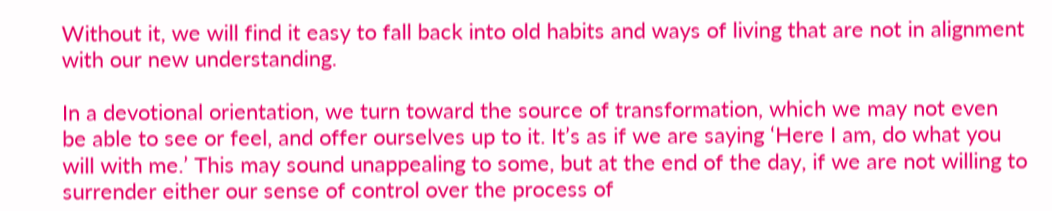Without it, we will find it easy to fall back into old habits and ways of living that are not in alignment with our new understanding.

In a devotional orientation, we turn toward the source of transformation, which we may not even be able to see or feel, and offer ourselves up to it. It’s as if we are saying ‘Here I am, do what you will with me.’ This may sound unappealing to some, but at the end of the day, if we are not willing to surrender either our sense of control over the process of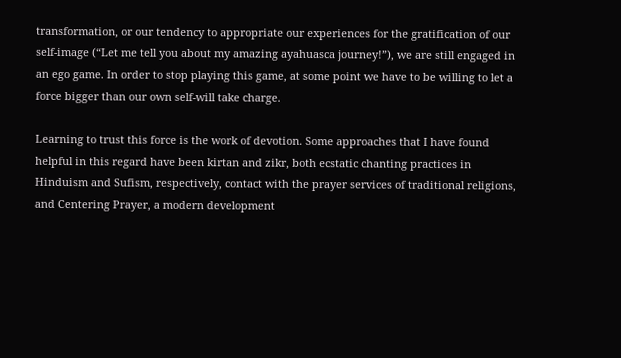transformation, or our tendency to appropriate our experiences for the gratification of our self-image (“Let me tell you about my amazing ayahuasca journey!”), we are still engaged in an ego game. In order to stop playing this game, at some point we have to be willing to let a force bigger than our own self-will take charge.

Learning to trust this force is the work of devotion. Some approaches that I have found helpful in this regard have been kirtan and zikr, both ecstatic chanting practices in Hinduism and Sufism, respectively, contact with the prayer services of traditional religions, and Centering Prayer, a modern development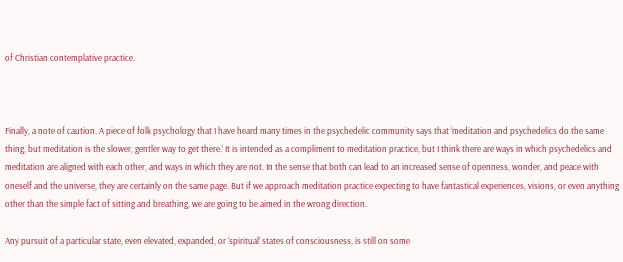of Christian contemplative practice.



Finally, a note of caution. A piece of folk psychology that I have heard many times in the psychedelic community says that ‘meditation and psychedelics do the same thing, but meditation is the slower, gentler way to get there.’ It is intended as a compliment to meditation practice, but I think there are ways in which psychedelics and meditation are aligned with each other, and ways in which they are not. In the sense that both can lead to an increased sense of openness, wonder, and peace with oneself and the universe, they are certainly on the same page. But if we approach meditation practice expecting to have fantastical experiences, visions, or even anything other than the simple fact of sitting and breathing, we are going to be aimed in the wrong direction.

Any pursuit of a particular state, even elevated, expanded, or ‘spiritual’ states of consciousness, is still on some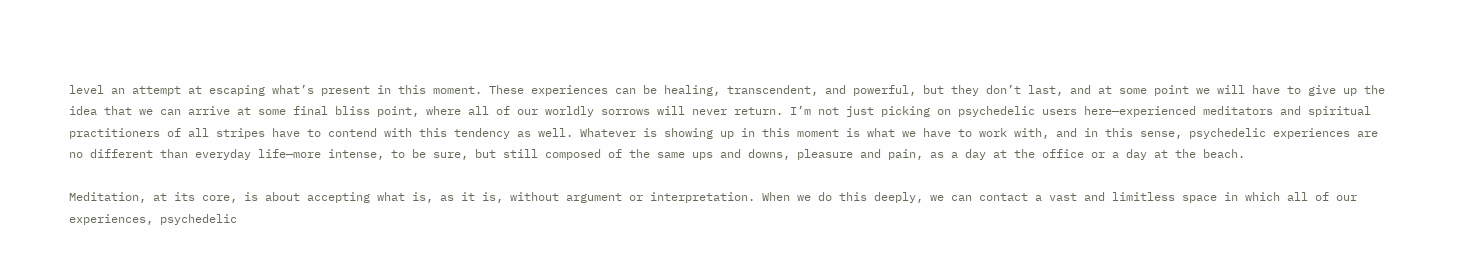level an attempt at escaping what’s present in this moment. These experiences can be healing, transcendent, and powerful, but they don’t last, and at some point we will have to give up the idea that we can arrive at some final bliss point, where all of our worldly sorrows will never return. I’m not just picking on psychedelic users here—experienced meditators and spiritual practitioners of all stripes have to contend with this tendency as well. Whatever is showing up in this moment is what we have to work with, and in this sense, psychedelic experiences are no different than everyday life—more intense, to be sure, but still composed of the same ups and downs, pleasure and pain, as a day at the office or a day at the beach.

Meditation, at its core, is about accepting what is, as it is, without argument or interpretation. When we do this deeply, we can contact a vast and limitless space in which all of our experiences, psychedelic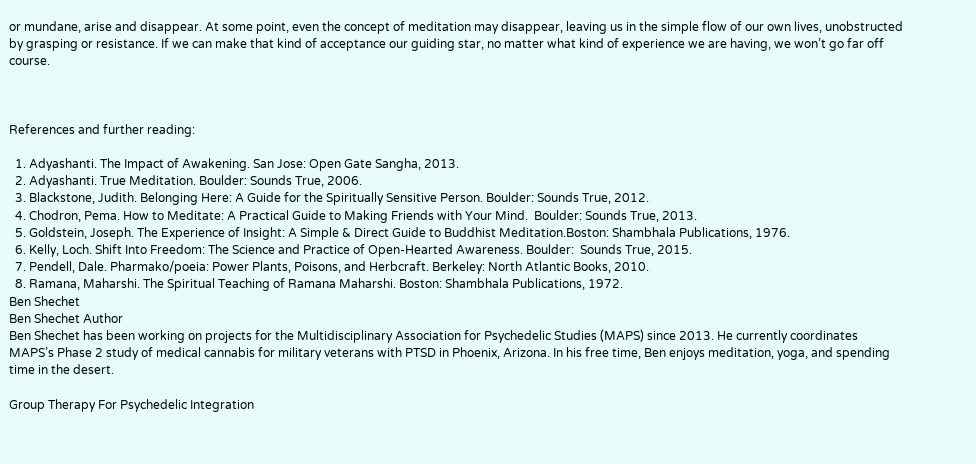or mundane, arise and disappear. At some point, even the concept of meditation may disappear, leaving us in the simple flow of our own lives, unobstructed by grasping or resistance. If we can make that kind of acceptance our guiding star, no matter what kind of experience we are having, we won’t go far off course.



References and further reading:

  1. Adyashanti. The Impact of Awakening. San Jose: Open Gate Sangha, 2013.
  2. Adyashanti. True Meditation. Boulder: Sounds True, 2006.
  3. Blackstone, Judith. Belonging Here: A Guide for the Spiritually Sensitive Person. Boulder: Sounds True, 2012.
  4. Chodron, Pema. How to Meditate: A Practical Guide to Making Friends with Your Mind.  Boulder: Sounds True, 2013.
  5. Goldstein, Joseph. The Experience of Insight: A Simple & Direct Guide to Buddhist Meditation.Boston: Shambhala Publications, 1976.
  6. Kelly, Loch. Shift Into Freedom: The Science and Practice of Open-Hearted Awareness. Boulder:  Sounds True, 2015.
  7. Pendell, Dale. Pharmako/poeia: Power Plants, Poisons, and Herbcraft. Berkeley: North Atlantic Books, 2010.
  8. Ramana, Maharshi. The Spiritual Teaching of Ramana Maharshi. Boston: Shambhala Publications, 1972.
Ben Shechet
Ben Shechet Author
Ben Shechet has been working on projects for the Multidisciplinary Association for Psychedelic Studies (MAPS) since 2013. He currently coordinates MAPS’s Phase 2 study of medical cannabis for military veterans with PTSD in Phoenix, Arizona. In his free time, Ben enjoys meditation, yoga, and spending time in the desert.

Group Therapy For Psychedelic Integration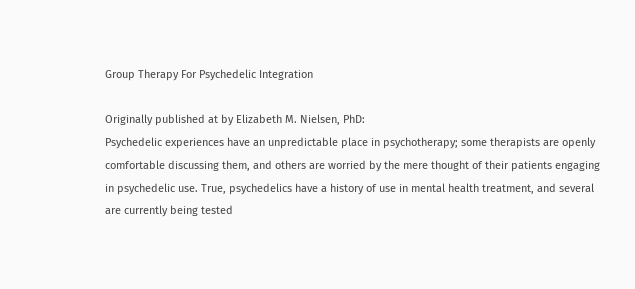Group Therapy For Psychedelic Integration

Originally published at by Elizabeth M. Nielsen, PhD:
Psychedelic experiences have an unpredictable place in psychotherapy; some therapists are openly comfortable discussing them, and others are worried by the mere thought of their patients engaging in psychedelic use. True, psychedelics have a history of use in mental health treatment, and several are currently being tested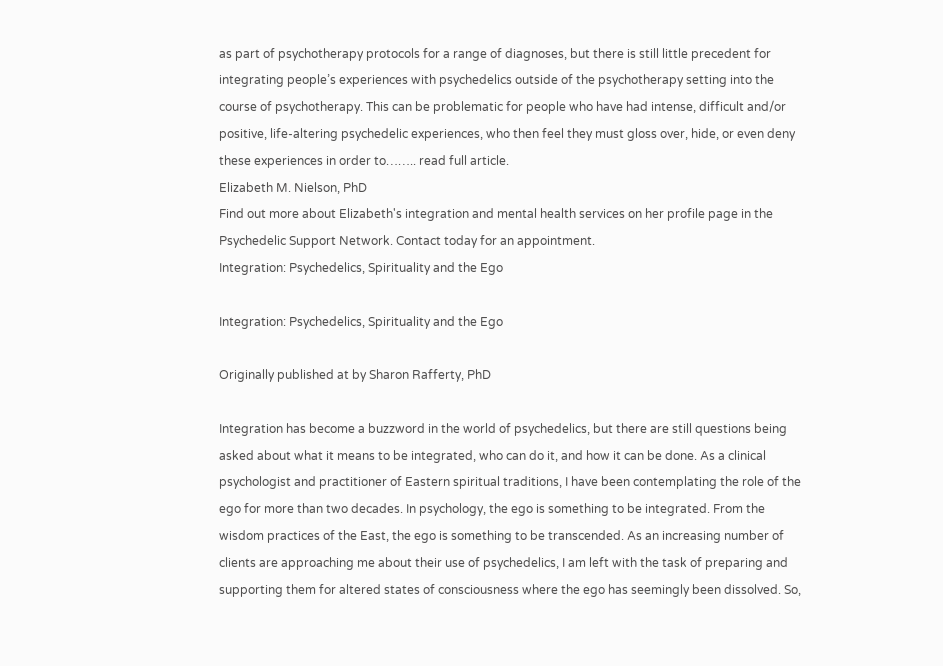as part of psychotherapy protocols for a range of diagnoses, but there is still little precedent for integrating people’s experiences with psychedelics outside of the psychotherapy setting into the course of psychotherapy. This can be problematic for people who have had intense, difficult and/or positive, life-altering psychedelic experiences, who then feel they must gloss over, hide, or even deny these experiences in order to…….. read full article.
Elizabeth M. Nielson, PhD
Find out more about Elizabeth's integration and mental health services on her profile page in the Psychedelic Support Network. Contact today for an appointment.
Integration: Psychedelics, Spirituality and the Ego

Integration: Psychedelics, Spirituality and the Ego

Originally published at by Sharon Rafferty, PhD

Integration has become a buzzword in the world of psychedelics, but there are still questions being asked about what it means to be integrated, who can do it, and how it can be done. As a clinical psychologist and practitioner of Eastern spiritual traditions, I have been contemplating the role of the ego for more than two decades. In psychology, the ego is something to be integrated. From the wisdom practices of the East, the ego is something to be transcended. As an increasing number of clients are approaching me about their use of psychedelics, I am left with the task of preparing and supporting them for altered states of consciousness where the ego has seemingly been dissolved. So,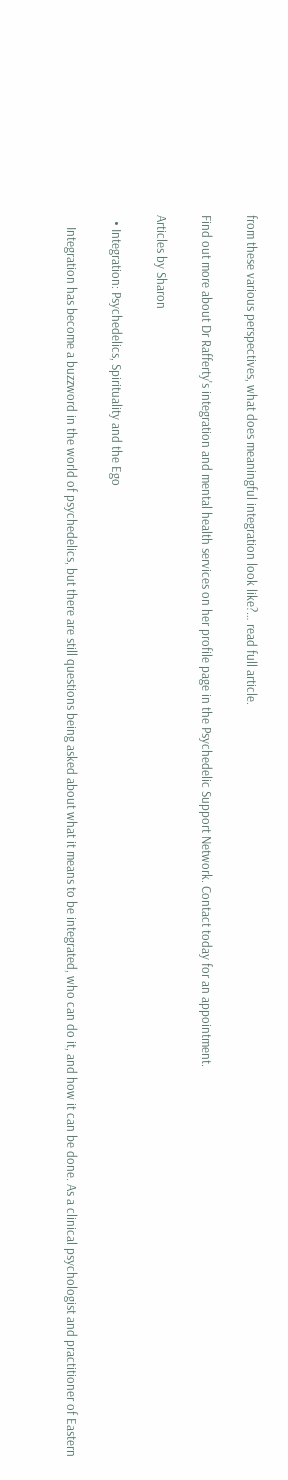from these various perspectives, what does meaningful integration look like?… read full article.

Find out more about Dr Rafferty's integration and mental health services on her profile page in the Psychedelic Support Network. Contact today for an appointment.

Articles by Sharon

  • Integration: Psychedelics, Spirituality and the Ego

    Integration has become a buzzword in the world of psychedelics, but there are still questions being asked about what it means to be integrated, who can do it, and how it can be done. As a clinical psychologist and practitioner of Eastern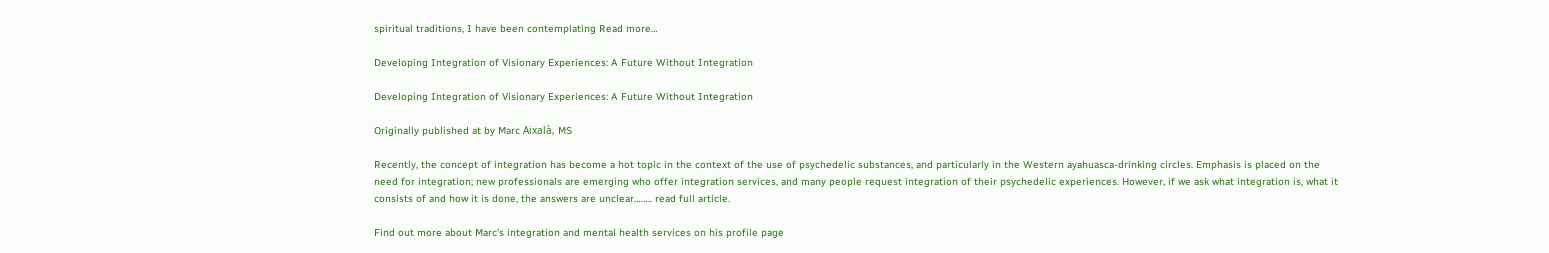spiritual traditions, I have been contemplating Read more…

Developing Integration of Visionary Experiences: A Future Without Integration

Developing Integration of Visionary Experiences: A Future Without Integration

Originally published at by Marc Aixalà, MS

Recently, the concept of integration has become a hot topic in the context of the use of psychedelic substances, and particularly in the Western ayahuasca-drinking circles. Emphasis is placed on the need for integration; new professionals are emerging who offer integration services, and many people request integration of their psychedelic experiences. However, if we ask what integration is, what it consists of and how it is done, the answers are unclear…….. read full article.

Find out more about Marc's integration and mental health services on his profile page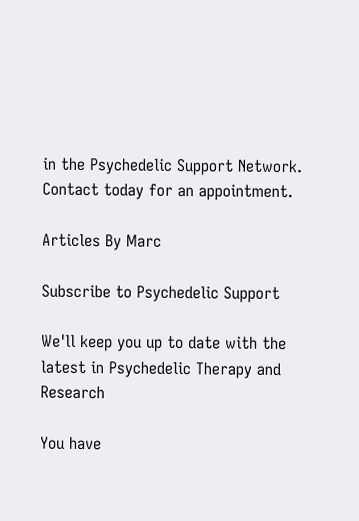in the Psychedelic Support Network. Contact today for an appointment.

Articles By Marc

Subscribe to Psychedelic Support

We'll keep you up to date with the latest in Psychedelic Therapy and Research

You have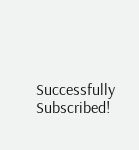Successfully Subscribed!